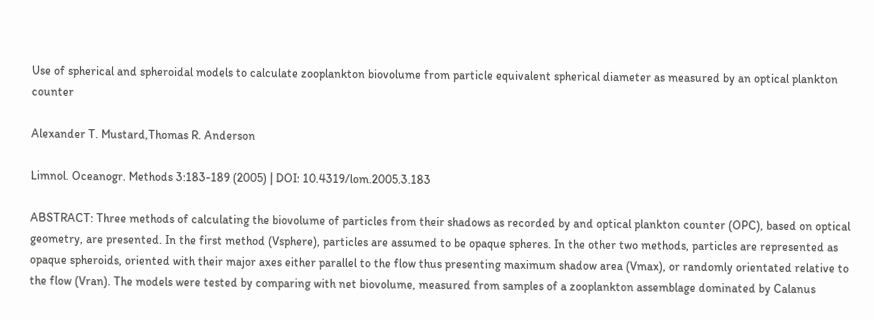Use of spherical and spheroidal models to calculate zooplankton biovolume from particle equivalent spherical diameter as measured by an optical plankton counter

Alexander T. Mustard,Thomas R. Anderson

Limnol. Oceanogr. Methods 3:183-189 (2005) | DOI: 10.4319/lom.2005.3.183

ABSTRACT: Three methods of calculating the biovolume of particles from their shadows as recorded by and optical plankton counter (OPC), based on optical geometry, are presented. In the first method (Vsphere), particles are assumed to be opaque spheres. In the other two methods, particles are represented as opaque spheroids, oriented with their major axes either parallel to the flow thus presenting maximum shadow area (Vmax), or randomly orientated relative to the flow (Vran). The models were tested by comparing with net biovolume, measured from samples of a zooplankton assemblage dominated by Calanus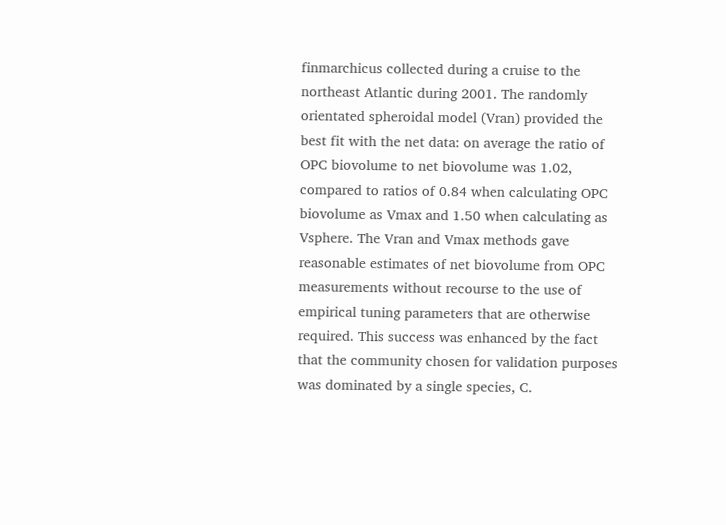finmarchicus collected during a cruise to the northeast Atlantic during 2001. The randomly orientated spheroidal model (Vran) provided the best fit with the net data: on average the ratio of OPC biovolume to net biovolume was 1.02, compared to ratios of 0.84 when calculating OPC biovolume as Vmax and 1.50 when calculating as Vsphere. The Vran and Vmax methods gave reasonable estimates of net biovolume from OPC measurements without recourse to the use of empirical tuning parameters that are otherwise required. This success was enhanced by the fact that the community chosen for validation purposes was dominated by a single species, C.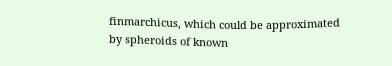finmarchicus, which could be approximated by spheroids of known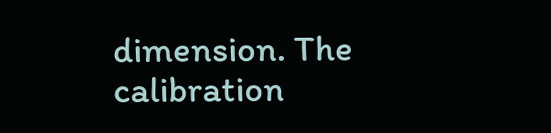dimension. The calibration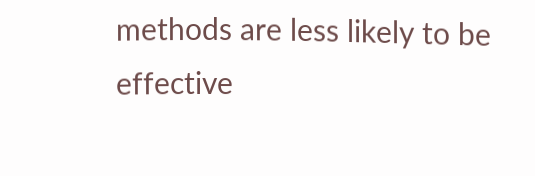methods are less likely to be effective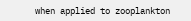when applied to zooplankton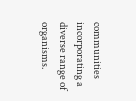communities incorporating a diverse range of organisms.